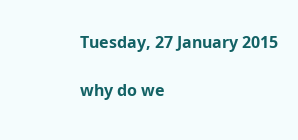Tuesday, 27 January 2015

why do we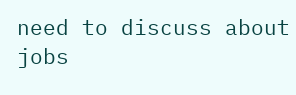need to discuss about jobs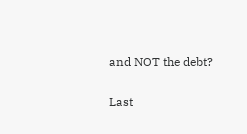and NOT the debt?

Last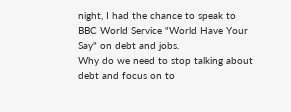night, I had the chance to speak to BBC World Service "World Have Your Say" on debt and jobs.
Why do we need to stop talking about debt and focus on to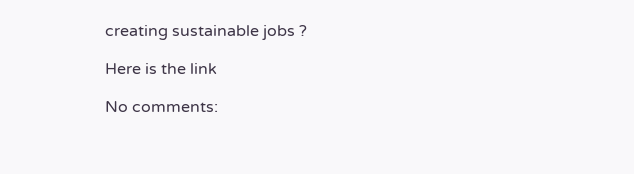creating sustainable jobs ?

Here is the link

No comments: